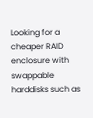Looking for a cheaper RAID enclosure with swappable harddisks such as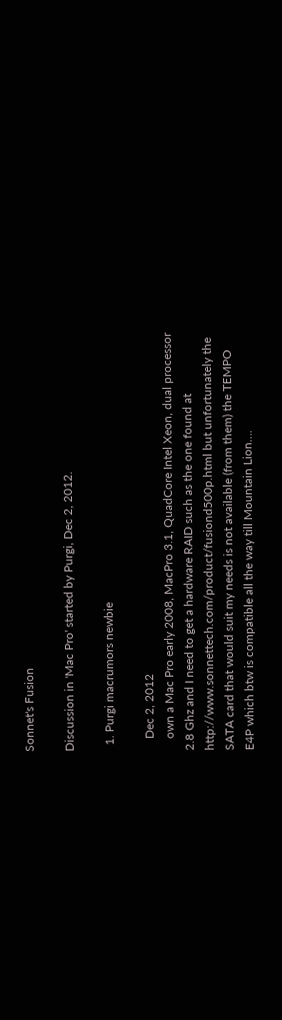Sonnet's Fusion

Discussion in 'Mac Pro' started by Purgi, Dec 2, 2012.

  1. Purgi macrumors newbie

    Dec 2, 2012
    own a Mac Pro early 2008, MacPro 3.1, QuadCore Intel Xeon, dual processor 2.8 Ghz and I need to get a hardware RAID such as the one found at http://www.sonnettech.com/product/fusiond500p.html but unfortunately the SATA card that would suit my needs is not available (from them) the TEMPO E4P which btw is compatible all the way till Mountain Lion….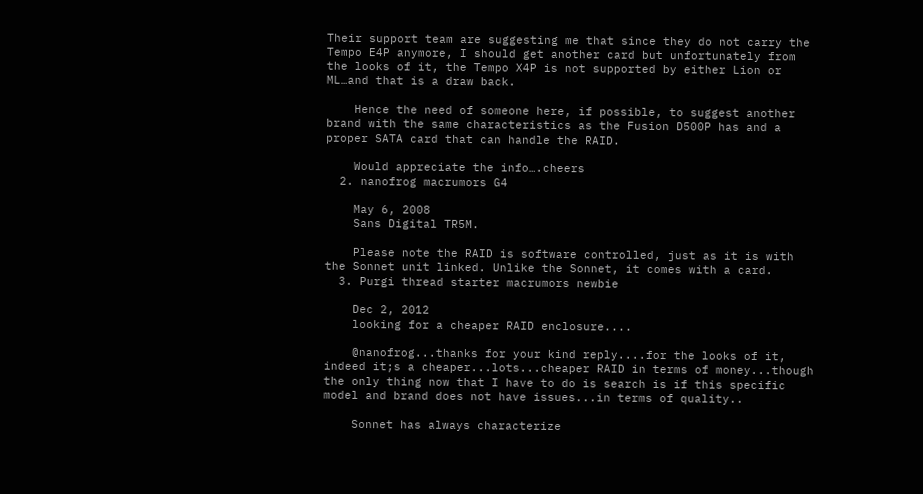Their support team are suggesting me that since they do not carry the Tempo E4P anymore, I should get another card but unfortunately from the looks of it, the Tempo X4P is not supported by either Lion or ML…and that is a draw back.

    Hence the need of someone here, if possible, to suggest another brand with the same characteristics as the Fusion D500P has and a proper SATA card that can handle the RAID.

    Would appreciate the info….cheers
  2. nanofrog macrumors G4

    May 6, 2008
    Sans Digital TR5M.

    Please note the RAID is software controlled, just as it is with the Sonnet unit linked. Unlike the Sonnet, it comes with a card.
  3. Purgi thread starter macrumors newbie

    Dec 2, 2012
    looking for a cheaper RAID enclosure....

    @nanofrog...thanks for your kind reply....for the looks of it, indeed it;s a cheaper...lots...cheaper RAID in terms of money...though the only thing now that I have to do is search is if this specific model and brand does not have issues...in terms of quality..

    Sonnet has always characterize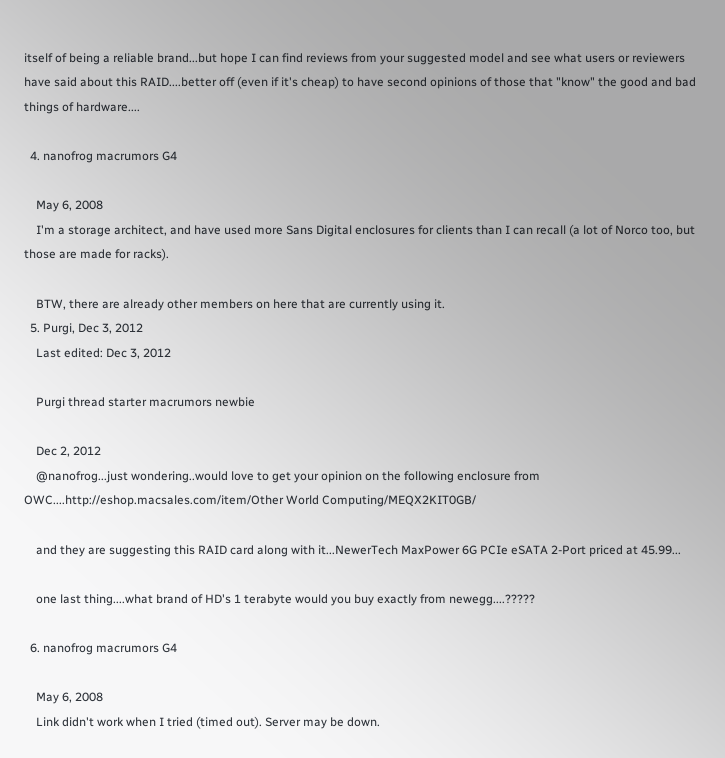itself of being a reliable brand...but hope I can find reviews from your suggested model and see what users or reviewers have said about this RAID....better off (even if it's cheap) to have second opinions of those that "know" the good and bad things of hardware....

  4. nanofrog macrumors G4

    May 6, 2008
    I'm a storage architect, and have used more Sans Digital enclosures for clients than I can recall (a lot of Norco too, but those are made for racks).

    BTW, there are already other members on here that are currently using it.
  5. Purgi, Dec 3, 2012
    Last edited: Dec 3, 2012

    Purgi thread starter macrumors newbie

    Dec 2, 2012
    @nanofrog...just wondering..would love to get your opinion on the following enclosure from OWC....http://eshop.macsales.com/item/Other World Computing/MEQX2KIT0GB/

    and they are suggesting this RAID card along with it...NewerTech MaxPower 6G PCIe eSATA 2-Port priced at 45.99...

    one last thing....what brand of HD's 1 terabyte would you buy exactly from newegg....?????

  6. nanofrog macrumors G4

    May 6, 2008
    Link didn't work when I tried (timed out). Server may be down.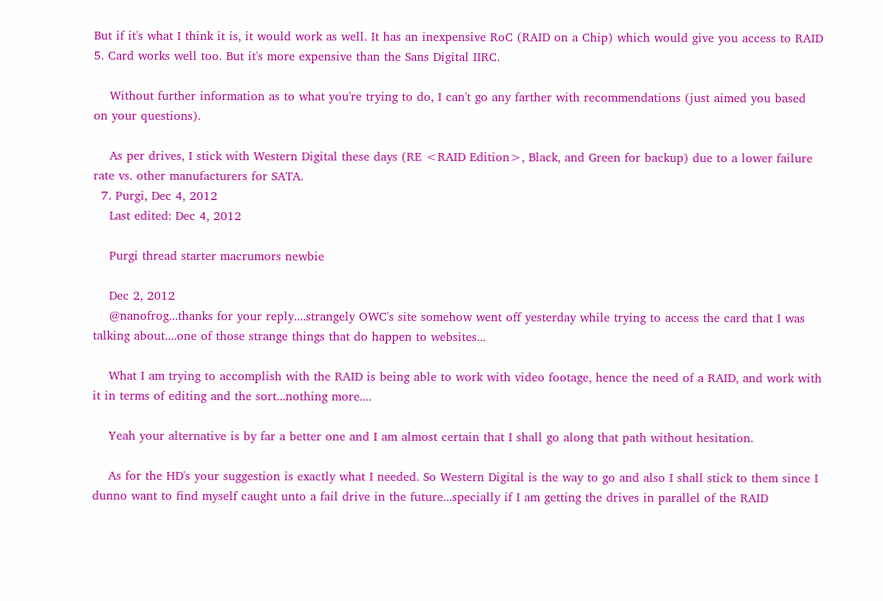But if it's what I think it is, it would work as well. It has an inexpensive RoC (RAID on a Chip) which would give you access to RAID 5. Card works well too. But it's more expensive than the Sans Digital IIRC.

    Without further information as to what you're trying to do, I can't go any farther with recommendations (just aimed you based on your questions).

    As per drives, I stick with Western Digital these days (RE <RAID Edition>, Black, and Green for backup) due to a lower failure rate vs. other manufacturers for SATA.
  7. Purgi, Dec 4, 2012
    Last edited: Dec 4, 2012

    Purgi thread starter macrumors newbie

    Dec 2, 2012
    @nanofrog...thanks for your reply....strangely OWC's site somehow went off yesterday while trying to access the card that I was talking about....one of those strange things that do happen to websites...

    What I am trying to accomplish with the RAID is being able to work with video footage, hence the need of a RAID, and work with it in terms of editing and the sort...nothing more....

    Yeah your alternative is by far a better one and I am almost certain that I shall go along that path without hesitation.

    As for the HD's your suggestion is exactly what I needed. So Western Digital is the way to go and also I shall stick to them since I dunno want to find myself caught unto a fail drive in the future...specially if I am getting the drives in parallel of the RAID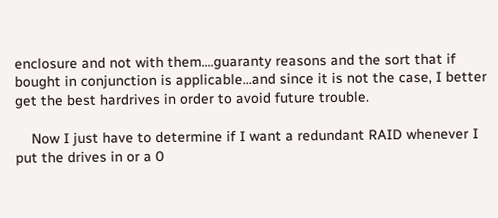enclosure and not with them....guaranty reasons and the sort that if bought in conjunction is applicable...and since it is not the case, I better get the best hardrives in order to avoid future trouble.

    Now I just have to determine if I want a redundant RAID whenever I put the drives in or a 0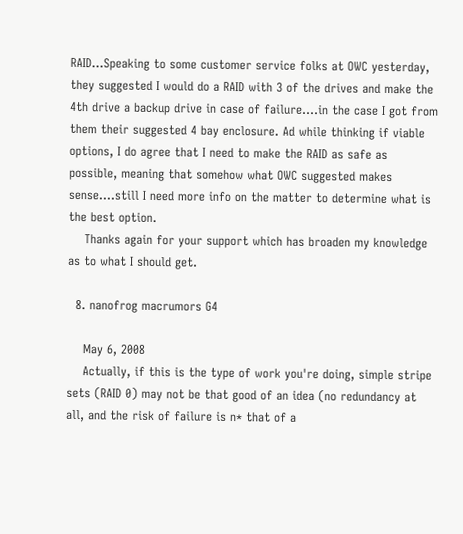RAID...Speaking to some customer service folks at OWC yesterday, they suggested I would do a RAID with 3 of the drives and make the 4th drive a backup drive in case of failure....in the case I got from them their suggested 4 bay enclosure. Ad while thinking if viable options, I do agree that I need to make the RAID as safe as possible, meaning that somehow what OWC suggested makes sense....still I need more info on the matter to determine what is the best option.
    Thanks again for your support which has broaden my knowledge as to what I should get.

  8. nanofrog macrumors G4

    May 6, 2008
    Actually, if this is the type of work you're doing, simple stripe sets (RAID 0) may not be that good of an idea (no redundancy at all, and the risk of failure is n* that of a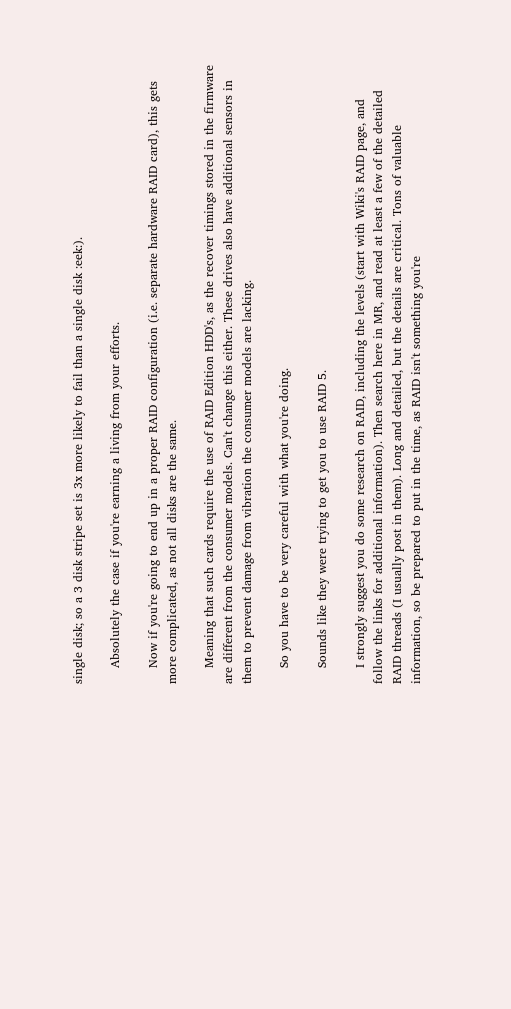single disk; so a 3 disk stripe set is 3x more likely to fail than a single disk :eek:).

    Absolutely the case if you're earning a living from your efforts.

    Now if you're going to end up in a proper RAID configuration (i.e. separate hardware RAID card), this gets more complicated, as not all disks are the same.

    Meaning that such cards require the use of RAID Edition HDD's, as the recover timings stored in the firmware are different from the consumer models. Can't change this either. These drives also have additional sensors in them to prevent damage from vibration the consumer models are lacking.

    So you have to be very careful with what you're doing.

    Sounds like they were trying to get you to use RAID 5.

    I strongly suggest you do some research on RAID, including the levels (start with Wiki's RAID page, and follow the links for additional information). Then search here in MR, and read at least a few of the detailed RAID threads (I usually post in them). Long and detailed, but the details are critical. Tons of valuable information, so be prepared to put in the time, as RAID isn't something you're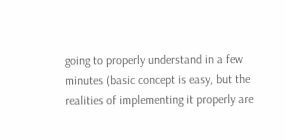going to properly understand in a few minutes (basic concept is easy, but the realities of implementing it properly are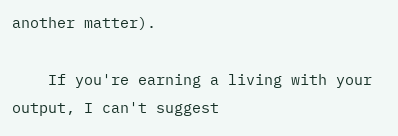another matter).

    If you're earning a living with your output, I can't suggest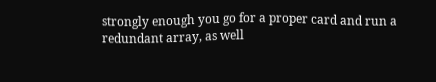strongly enough you go for a proper card and run a redundant array, as well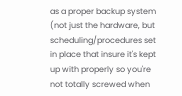as a proper backup system (not just the hardware, but scheduling/procedures set in place that insure it's kept up with properly so you're not totally screwed when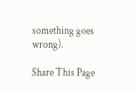something goes wrong).

Share This Page